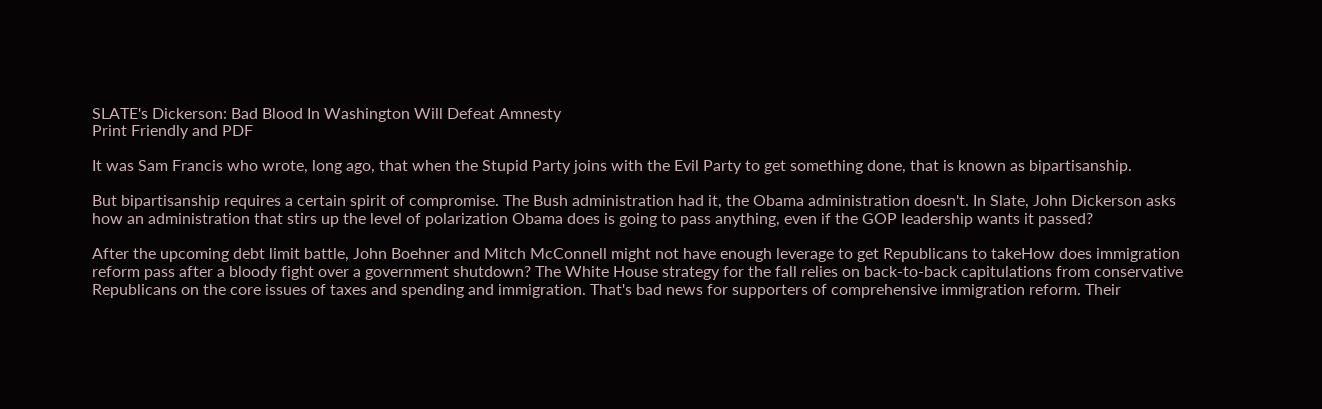SLATE's Dickerson: Bad Blood In Washington Will Defeat Amnesty
Print Friendly and PDF

It was Sam Francis who wrote, long ago, that when the Stupid Party joins with the Evil Party to get something done, that is known as bipartisanship.

But bipartisanship requires a certain spirit of compromise. The Bush administration had it, the Obama administration doesn't. In Slate, John Dickerson asks how an administration that stirs up the level of polarization Obama does is going to pass anything, even if the GOP leadership wants it passed?

After the upcoming debt limit battle, John Boehner and Mitch McConnell might not have enough leverage to get Republicans to takeHow does immigration reform pass after a bloody fight over a government shutdown? The White House strategy for the fall relies on back-to-back capitulations from conservative Republicans on the core issues of taxes and spending and immigration. That's bad news for supporters of comprehensive immigration reform. Their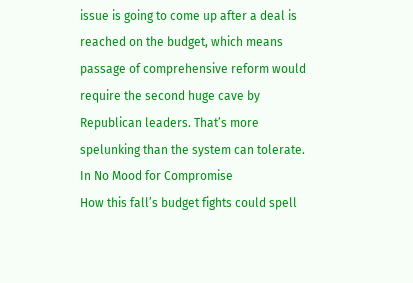issue is going to come up after a deal is reached on the budget, which means passage of comprehensive reform would require the second huge cave by Republican leaders. That’s more spelunking than the system can tolerate.
In No Mood for Compromise
How this fall’s budget fights could spell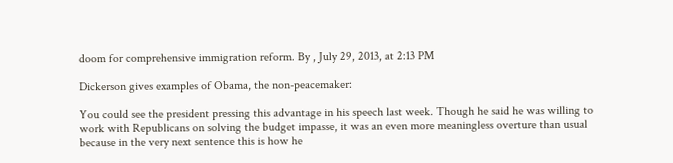doom for comprehensive immigration reform. By , July 29, 2013, at 2:13 PM

Dickerson gives examples of Obama, the non-peacemaker:

You could see the president pressing this advantage in his speech last week. Though he said he was willing to work with Republicans on solving the budget impasse, it was an even more meaningless overture than usual because in the very next sentence this is how he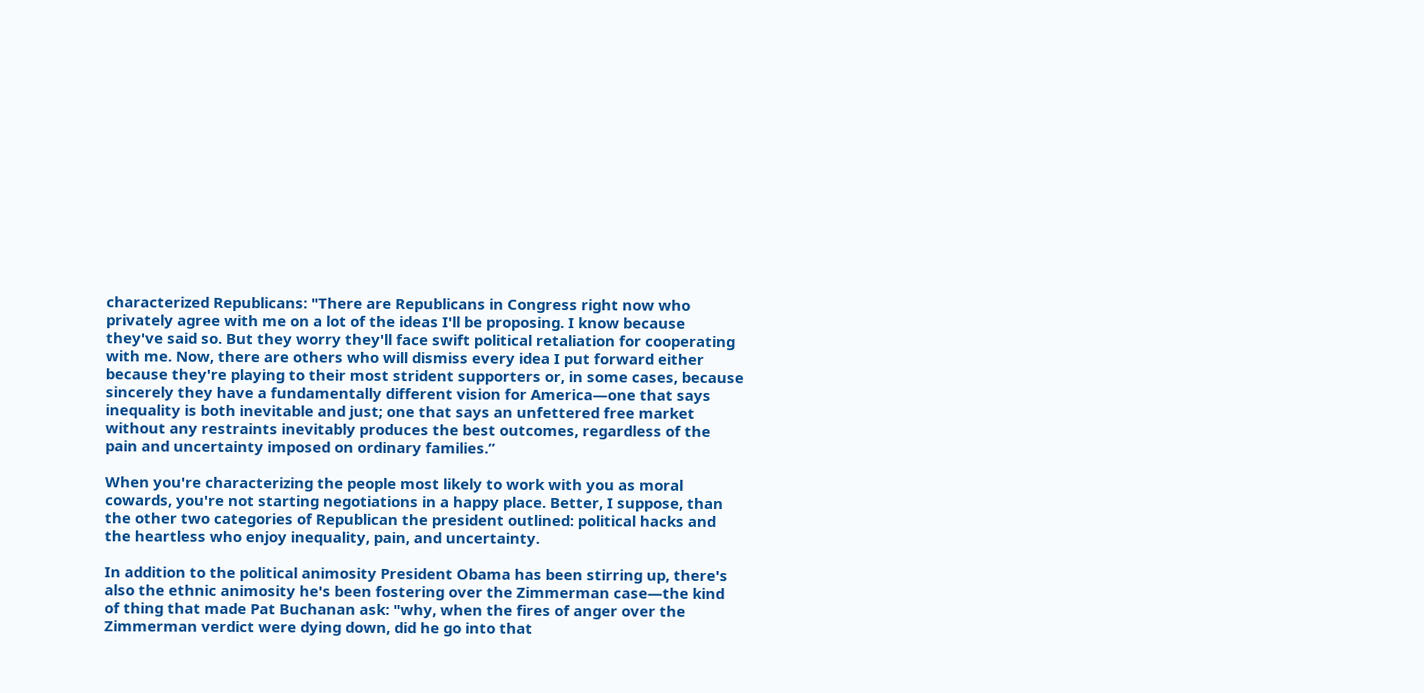characterized Republicans: "There are Republicans in Congress right now who privately agree with me on a lot of the ideas I'll be proposing. I know because they've said so. But they worry they'll face swift political retaliation for cooperating with me. Now, there are others who will dismiss every idea I put forward either because they're playing to their most strident supporters or, in some cases, because sincerely they have a fundamentally different vision for America—one that says inequality is both inevitable and just; one that says an unfettered free market without any restraints inevitably produces the best outcomes, regardless of the pain and uncertainty imposed on ordinary families.”

When you're characterizing the people most likely to work with you as moral cowards, you're not starting negotiations in a happy place. Better, I suppose, than the other two categories of Republican the president outlined: political hacks and the heartless who enjoy inequality, pain, and uncertainty.

In addition to the political animosity President Obama has been stirring up, there's also the ethnic animosity he's been fostering over the Zimmerman case—the kind of thing that made Pat Buchanan ask: "why, when the fires of anger over the Zimmerman verdict were dying down, did he go into that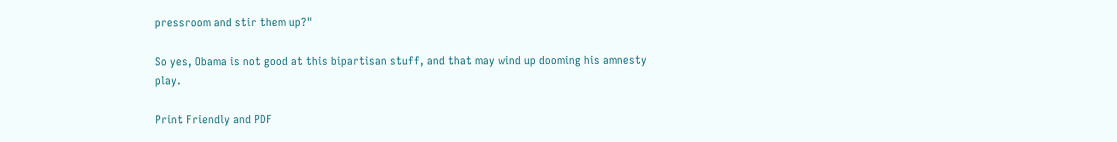pressroom and stir them up?"

So yes, Obama is not good at this bipartisan stuff, and that may wind up dooming his amnesty play.

Print Friendly and PDF